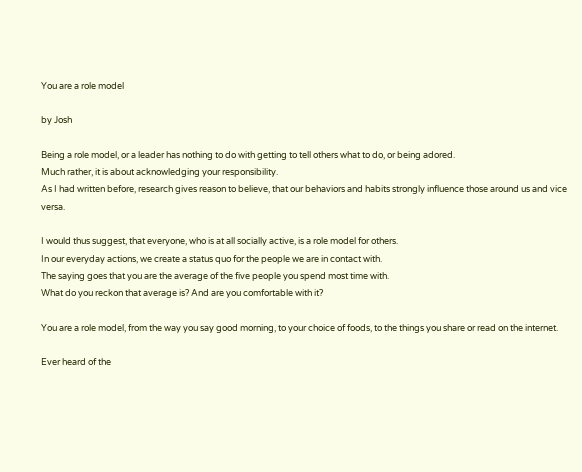You are a role model

by Josh

Being a role model, or a leader has nothing to do with getting to tell others what to do, or being adored.
Much rather, it is about acknowledging your responsibility.
As I had written before, research gives reason to believe, that our behaviors and habits strongly influence those around us and vice versa.

I would thus suggest, that everyone, who is at all socially active, is a role model for others.
In our everyday actions, we create a status quo for the people we are in contact with.
The saying goes that you are the average of the five people you spend most time with.
What do you reckon that average is? And are you comfortable with it?

You are a role model, from the way you say good morning, to your choice of foods, to the things you share or read on the internet.

Ever heard of the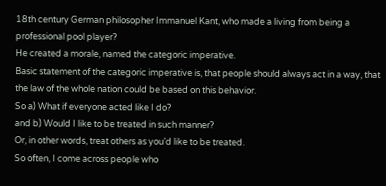18th century German philosopher Immanuel Kant, who made a living from being a professional pool player?
He created a morale, named the categoric imperative.
Basic statement of the categoric imperative is, that people should always act in a way, that the law of the whole nation could be based on this behavior.
So a) What if everyone acted like I do?
and b) Would I like to be treated in such manner?
Or, in other words, treat others as you’d like to be treated.
So often, I come across people who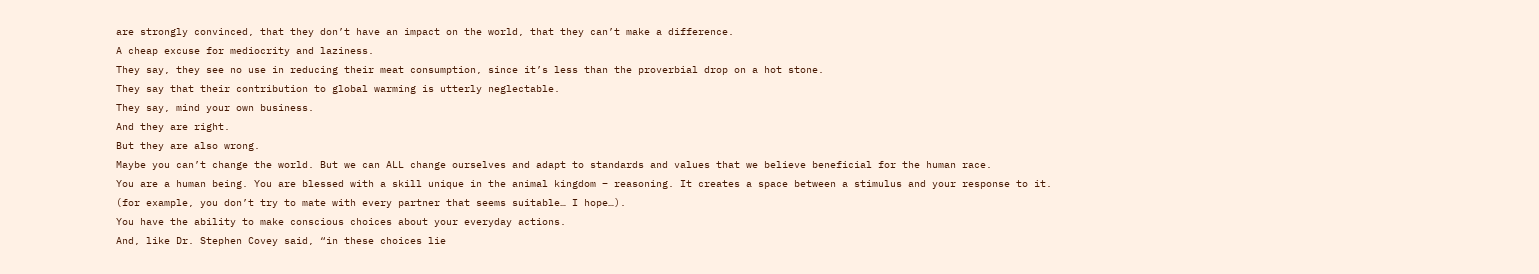are strongly convinced, that they don’t have an impact on the world, that they can’t make a difference.
A cheap excuse for mediocrity and laziness.
They say, they see no use in reducing their meat consumption, since it’s less than the proverbial drop on a hot stone.
They say that their contribution to global warming is utterly neglectable.
They say, mind your own business.
And they are right.
But they are also wrong.
Maybe you can’t change the world. But we can ALL change ourselves and adapt to standards and values that we believe beneficial for the human race.
You are a human being. You are blessed with a skill unique in the animal kingdom – reasoning. It creates a space between a stimulus and your response to it.
(for example, you don’t try to mate with every partner that seems suitable… I hope…).
You have the ability to make conscious choices about your everyday actions.
And, like Dr. Stephen Covey said, “in these choices lie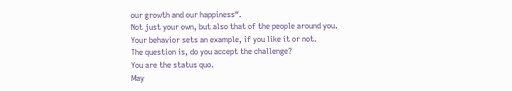our growth and our happiness“.
Not just your own, but also that of the people around you.
Your behavior sets an example, if you like it or not.
The question is, do you accept the challenge?
You are the status quo.
May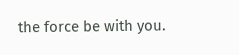the force be with you.